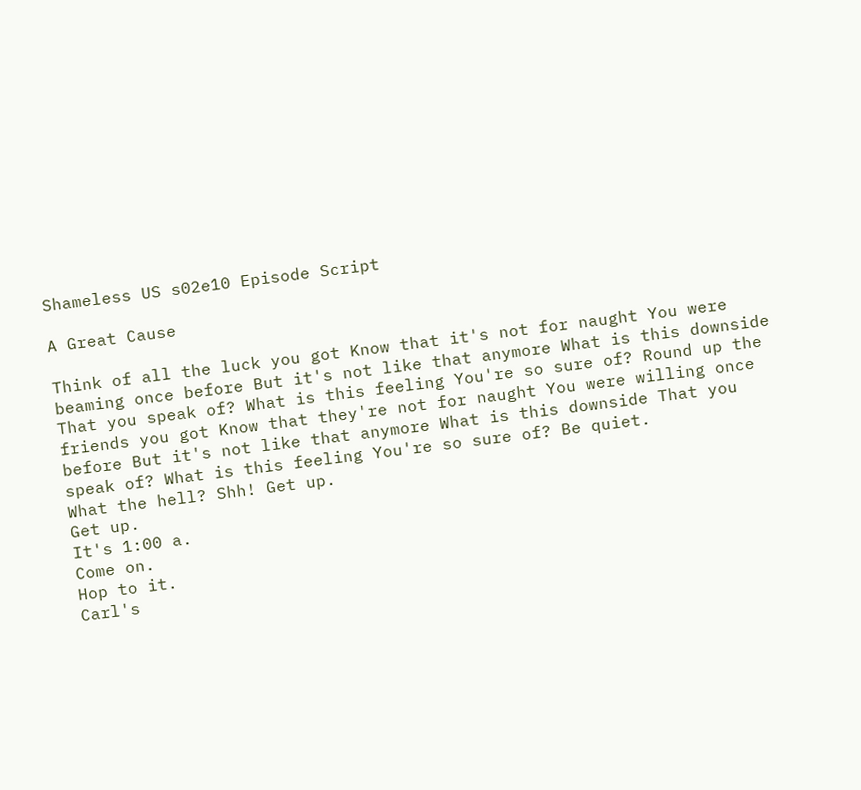Shameless US s02e10 Episode Script

A Great Cause

Think of all the luck you got Know that it's not for naught You were beaming once before But it's not like that anymore What is this downside That you speak of? What is this feeling You're so sure of? Round up the friends you got Know that they're not for naught You were willing once before But it's not like that anymore What is this downside That you speak of? What is this feeling You're so sure of? Be quiet.
What the hell? Shh! Get up.
Get up.
It's 1:00 a.
Come on.
Hop to it.
Carl's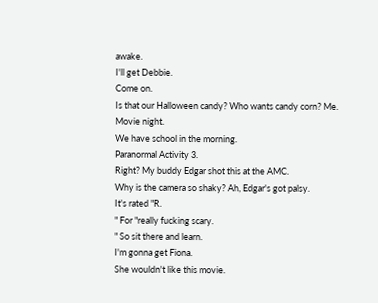awake.
I'll get Debbie.
Come on.
Is that our Halloween candy? Who wants candy corn? Me.
Movie night.
We have school in the morning.
Paranormal Activity 3.
Right? My buddy Edgar shot this at the AMC.
Why is the camera so shaky? Ah, Edgar's got palsy.
It's rated "R.
" For "really fucking scary.
" So sit there and learn.
I'm gonna get Fiona.
She wouldn't like this movie.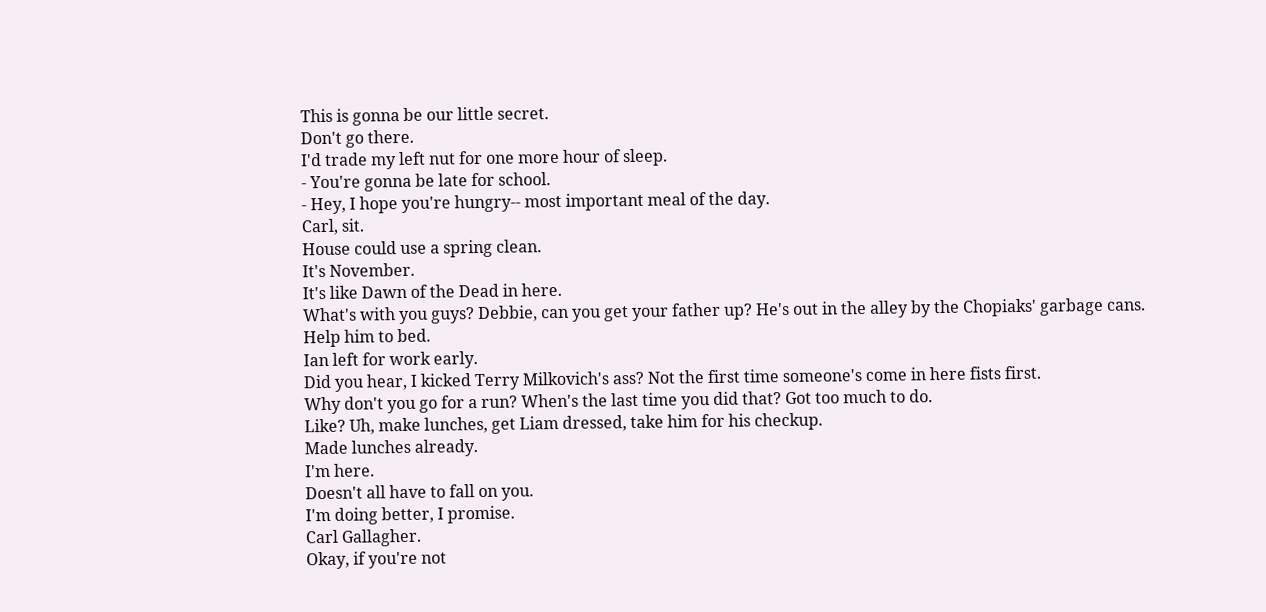This is gonna be our little secret.
Don't go there.
I'd trade my left nut for one more hour of sleep.
- You're gonna be late for school.
- Hey, I hope you're hungry-- most important meal of the day.
Carl, sit.
House could use a spring clean.
It's November.
It's like Dawn of the Dead in here.
What's with you guys? Debbie, can you get your father up? He's out in the alley by the Chopiaks' garbage cans.
Help him to bed.
Ian left for work early.
Did you hear, I kicked Terry Milkovich's ass? Not the first time someone's come in here fists first.
Why don't you go for a run? When's the last time you did that? Got too much to do.
Like? Uh, make lunches, get Liam dressed, take him for his checkup.
Made lunches already.
I'm here.
Doesn't all have to fall on you.
I'm doing better, I promise.
Carl Gallagher.
Okay, if you're not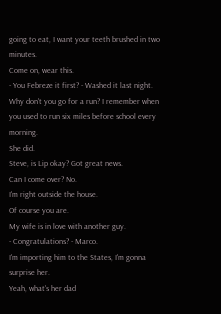going to eat, I want your teeth brushed in two minutes.
Come on, wear this.
- You Febreze it first? - Washed it last night.
Why don't you go for a run? I remember when you used to run six miles before school every morning.
She did.
Steve, is Lip okay? Got great news.
Can I come over? No.
I'm right outside the house.
Of course you are.
My wife is in love with another guy.
- Congratulations? - Marco.
I'm importing him to the States, I'm gonna surprise her.
Yeah, what's her dad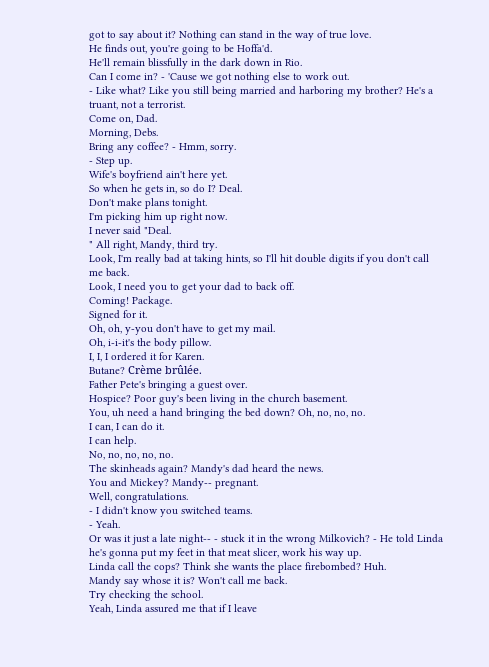got to say about it? Nothing can stand in the way of true love.
He finds out, you're going to be Hoffa'd.
He'll remain blissfully in the dark down in Rio.
Can I come in? - 'Cause we got nothing else to work out.
- Like what? Like you still being married and harboring my brother? He's a truant, not a terrorist.
Come on, Dad.
Morning, Debs.
Bring any coffee? - Hmm, sorry.
- Step up.
Wife's boyfriend ain't here yet.
So when he gets in, so do I? Deal.
Don't make plans tonight.
I'm picking him up right now.
I never said "Deal.
" All right, Mandy, third try.
Look, I'm really bad at taking hints, so I'll hit double digits if you don't call me back.
Look, I need you to get your dad to back off.
Coming! Package.
Signed for it.
Oh, oh, y-you don't have to get my mail.
Oh, i-i-it's the body pillow.
I, I, I ordered it for Karen.
Butane? Crème brûlée.
Father Pete's bringing a guest over.
Hospice? Poor guy's been living in the church basement.
You, uh need a hand bringing the bed down? Oh, no, no, no.
I can, I can do it.
I can help.
No, no, no, no, no.
The skinheads again? Mandy's dad heard the news.
You and Mickey? Mandy-- pregnant.
Well, congratulations.
- I didn't know you switched teams.
- Yeah.
Or was it just a late night-- - stuck it in the wrong Milkovich? - He told Linda he's gonna put my feet in that meat slicer, work his way up.
Linda call the cops? Think she wants the place firebombed? Huh.
Mandy say whose it is? Won't call me back.
Try checking the school.
Yeah, Linda assured me that if I leave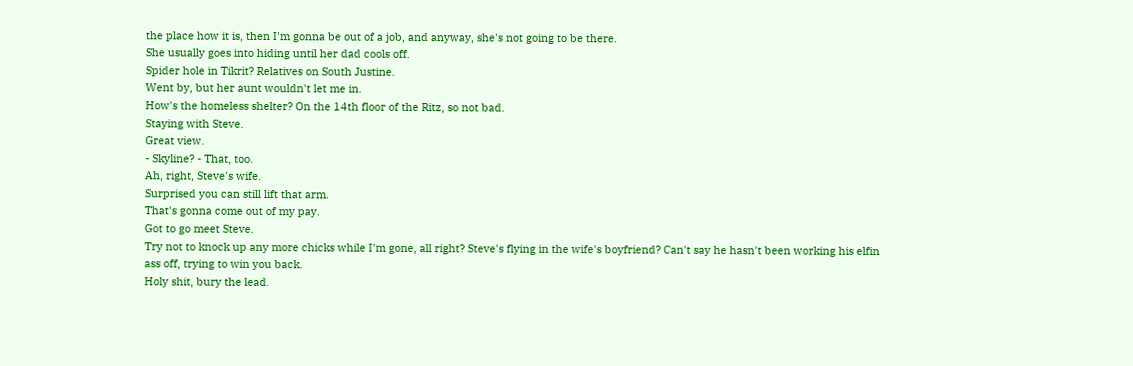the place how it is, then I'm gonna be out of a job, and anyway, she's not going to be there.
She usually goes into hiding until her dad cools off.
Spider hole in Tikrit? Relatives on South Justine.
Went by, but her aunt wouldn't let me in.
How's the homeless shelter? On the 14th floor of the Ritz, so not bad.
Staying with Steve.
Great view.
- Skyline? - That, too.
Ah, right, Steve's wife.
Surprised you can still lift that arm.
That's gonna come out of my pay.
Got to go meet Steve.
Try not to knock up any more chicks while I'm gone, all right? Steve's flying in the wife's boyfriend? Can't say he hasn't been working his elfin ass off, trying to win you back.
Holy shit, bury the lead.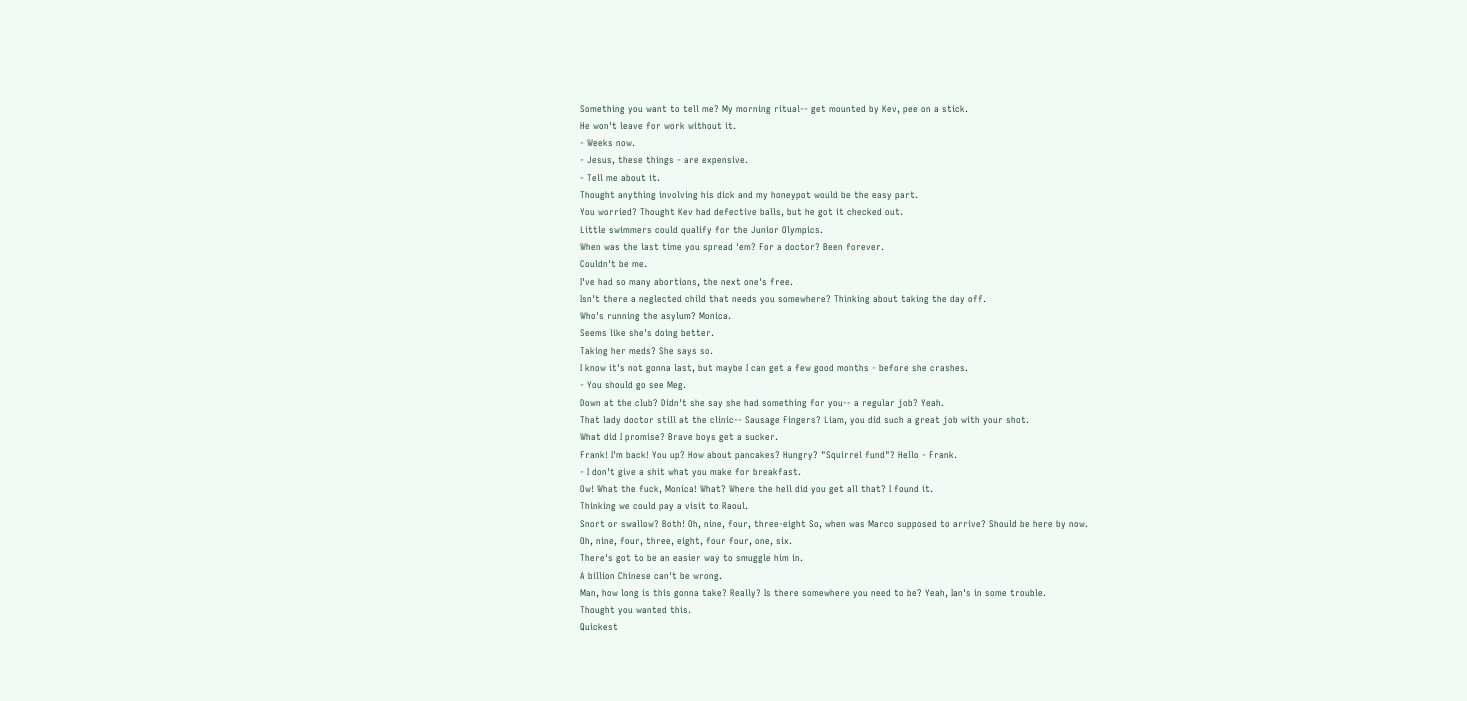Something you want to tell me? My morning ritual-- get mounted by Kev, pee on a stick.
He won't leave for work without it.
- Weeks now.
- Jesus, these things - are expensive.
- Tell me about it.
Thought anything involving his dick and my honeypot would be the easy part.
You worried? Thought Kev had defective balls, but he got it checked out.
Little swimmers could qualify for the Junior Olympics.
When was the last time you spread 'em? For a doctor? Been forever.
Couldn't be me.
I've had so many abortions, the next one's free.
Isn't there a neglected child that needs you somewhere? Thinking about taking the day off.
Who's running the asylum? Monica.
Seems like she's doing better.
Taking her meds? She says so.
I know it's not gonna last, but maybe I can get a few good months - before she crashes.
- You should go see Meg.
Down at the club? Didn't she say she had something for you-- a regular job? Yeah.
That lady doctor still at the clinic-- Sausage Fingers? Liam, you did such a great job with your shot.
What did I promise? Brave boys get a sucker.
Frank! I'm back! You up? How about pancakes? Hungry? "Squirrel fund"? Hello - Frank.
- I don't give a shit what you make for breakfast.
Ow! What the fuck, Monica! What? Where the hell did you get all that? I found it.
Thinking we could pay a visit to Raoul.
Snort or swallow? Both! Oh, nine, four, three-eight So, when was Marco supposed to arrive? Should be here by now.
Oh, nine, four, three, eight, four four, one, six.
There's got to be an easier way to smuggle him in.
A billion Chinese can't be wrong.
Man, how long is this gonna take? Really? Is there somewhere you need to be? Yeah, Ian's in some trouble.
Thought you wanted this.
Quickest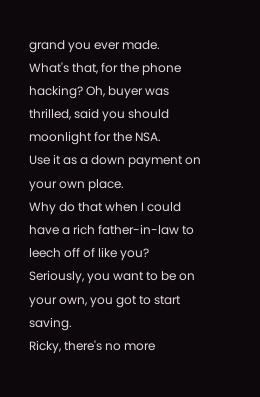grand you ever made.
What's that, for the phone hacking? Oh, buyer was thrilled, said you should moonlight for the NSA.
Use it as a down payment on your own place.
Why do that when I could have a rich father-in-law to leech off of like you? Seriously, you want to be on your own, you got to start saving.
Ricky, there's no more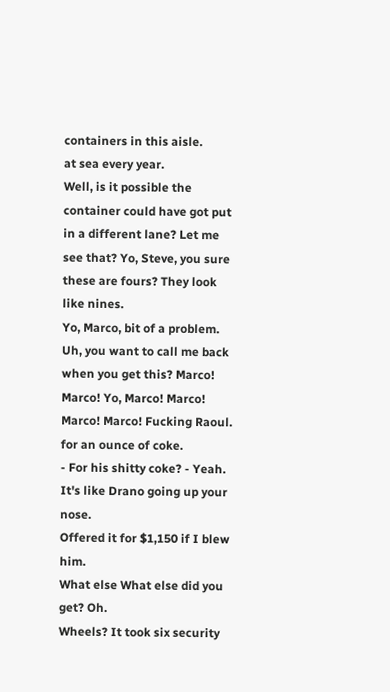containers in this aisle.
at sea every year.
Well, is it possible the container could have got put in a different lane? Let me see that? Yo, Steve, you sure these are fours? They look like nines.
Yo, Marco, bit of a problem.
Uh, you want to call me back when you get this? Marco! Marco! Yo, Marco! Marco! Marco! Marco! Fucking Raoul.
for an ounce of coke.
- For his shitty coke? - Yeah.
It's like Drano going up your nose.
Offered it for $1,150 if I blew him.
What else What else did you get? Oh.
Wheels? It took six security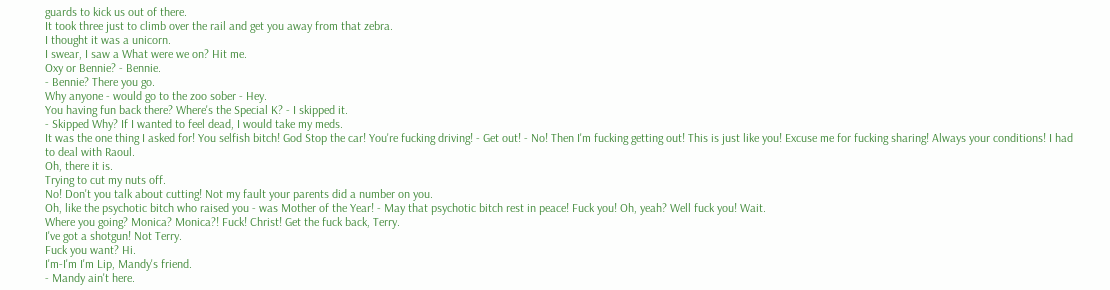guards to kick us out of there.
It took three just to climb over the rail and get you away from that zebra.
I thought it was a unicorn.
I swear, I saw a What were we on? Hit me.
Oxy or Bennie? - Bennie.
- Bennie? There you go.
Why anyone - would go to the zoo sober - Hey.
You having fun back there? Where's the Special K? - I skipped it.
- Skipped Why? If I wanted to feel dead, I would take my meds.
It was the one thing I asked for! You selfish bitch! God Stop the car! You're fucking driving! - Get out! - No! Then I'm fucking getting out! This is just like you! Excuse me for fucking sharing! Always your conditions! I had to deal with Raoul.
Oh, there it is.
Trying to cut my nuts off.
No! Don't you talk about cutting! Not my fault your parents did a number on you.
Oh, like the psychotic bitch who raised you - was Mother of the Year! - May that psychotic bitch rest in peace! Fuck you! Oh, yeah? Well fuck you! Wait.
Where you going? Monica? Monica?! Fuck! Christ! Get the fuck back, Terry.
I've got a shotgun! Not Terry.
Fuck you want? Hi.
I'm-I'm I'm Lip, Mandy's friend.
- Mandy ain't here.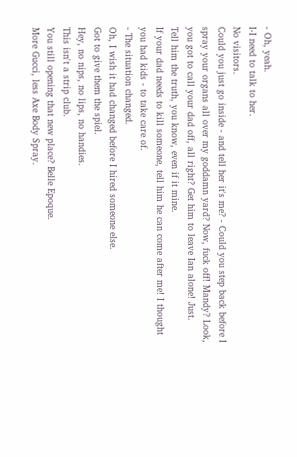- Oh, yeah.
I-I need to talk to her.
No visitors.
Could you just go inside - and tell her it's me? - Could you step back before I spray your organs all over my goddamn yard? Now, fuck off! Mandy? Look, you got to call your dad off, all right? Get him to leave Ian alone! Just.
Tell him the truth, you know, even if it mine.
If your dad needs to kill someone, tell him he can come after me! I thought you had kids - to take care of.
- The situation changed.
Oh, I wish it had changed before I hired someone else.
Got to give them the spiel.
Hey, no nips, no lips, no handies.
This isn't a strip club.
You still opening that new place? Belle Epoque.
More Gucci, less Axe Body Spray.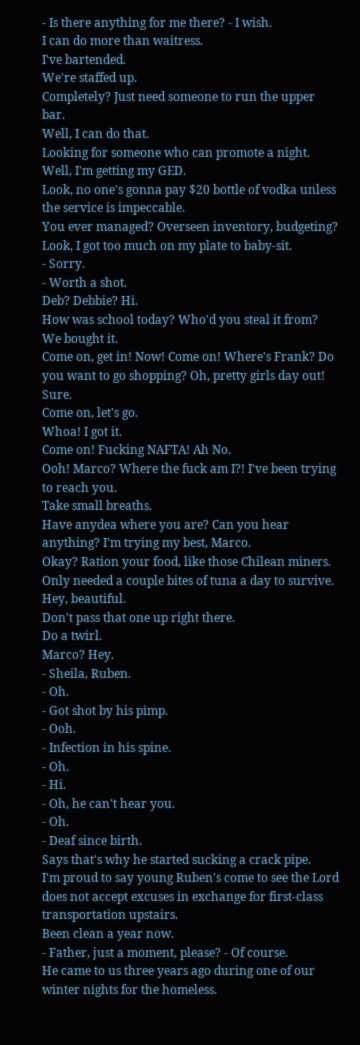- Is there anything for me there? - I wish.
I can do more than waitress.
I've bartended.
We're staffed up.
Completely? Just need someone to run the upper bar.
Well, I can do that.
Looking for someone who can promote a night.
Well, I'm getting my GED.
Look, no one's gonna pay $20 bottle of vodka unless the service is impeccable.
You ever managed? Overseen inventory, budgeting? Look, I got too much on my plate to baby-sit.
- Sorry.
- Worth a shot.
Deb? Debbie? Hi.
How was school today? Who'd you steal it from? We bought it.
Come on, get in! Now! Come on! Where's Frank? Do you want to go shopping? Oh, pretty girls day out! Sure.
Come on, let's go.
Whoa! I got it.
Come on! Fucking NAFTA! Ah No.
Ooh! Marco? Where the fuck am I?! I've been trying to reach you.
Take small breaths.
Have anydea where you are? Can you hear anything? I'm trying my best, Marco.
Okay? Ration your food, like those Chilean miners.
Only needed a couple bites of tuna a day to survive.
Hey, beautiful.
Don't pass that one up right there.
Do a twirl.
Marco? Hey.
- Sheila, Ruben.
- Oh.
- Got shot by his pimp.
- Ooh.
- Infection in his spine.
- Oh.
- Hi.
- Oh, he can't hear you.
- Oh.
- Deaf since birth.
Says that's why he started sucking a crack pipe.
I'm proud to say young Ruben's come to see the Lord does not accept excuses in exchange for first-class transportation upstairs.
Been clean a year now.
- Father, just a moment, please? - Of course.
He came to us three years ago during one of our winter nights for the homeless.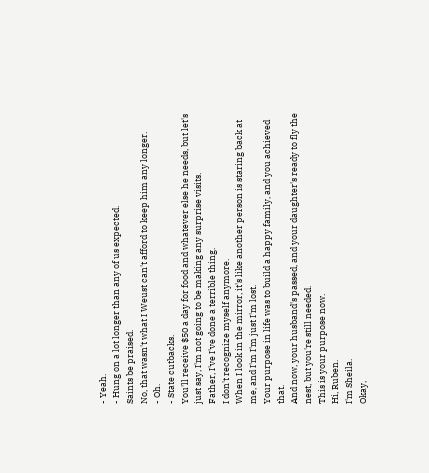- Yeah.
- Hung on a lot longer than any of us expected.
Saints be praised.
No, that wasn't what I Weust can't afford to keep him any longer.
- Oh.
- State cutbacks.
You'll receive $50 a day for food and whatever else he needs, but let's just say, I'm not going to be making any surprise visits.
Father, I've I've done a terrible thing.
I don't recognize myself anymore.
When I look in the mirror, it's like another person is staring back at me, and I'm I'm just I'm lost.
Your purpose in life was to build a happy family, and you achieved that.
And now, your husband's passed, and your daughter's ready to fly the nest, but you're still needed.
This is your purpose now.
Hi, Ruben.
I'm Sheila.
Okay,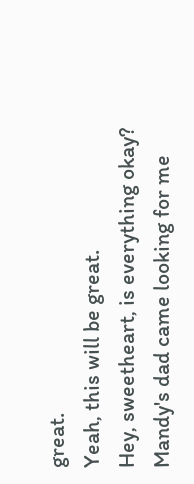great.
Yeah, this will be great.
Hey, sweetheart, is everything okay? Mandy's dad came looking for me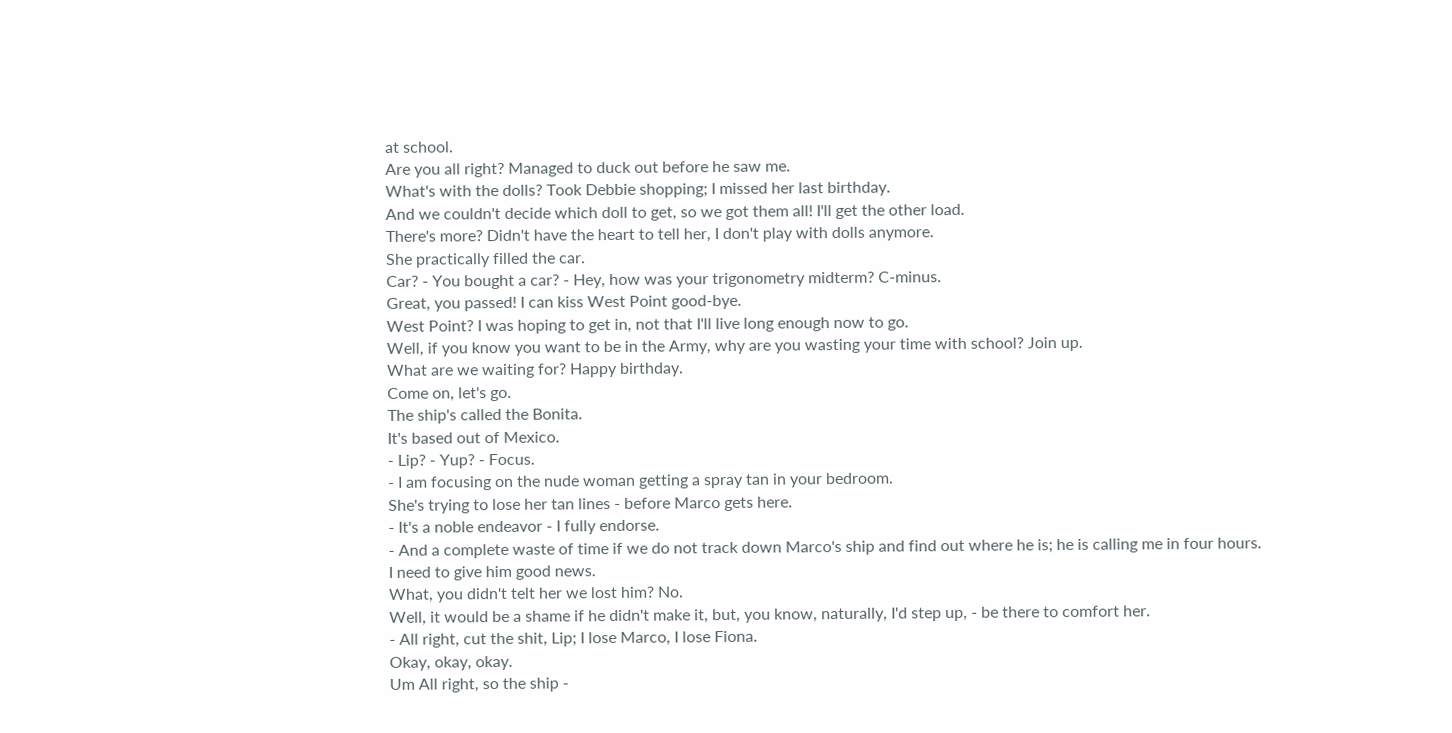at school.
Are you all right? Managed to duck out before he saw me.
What's with the dolls? Took Debbie shopping; I missed her last birthday.
And we couldn't decide which doll to get, so we got them all! I'll get the other load.
There's more? Didn't have the heart to tell her, I don't play with dolls anymore.
She practically filled the car.
Car? - You bought a car? - Hey, how was your trigonometry midterm? C-minus.
Great, you passed! I can kiss West Point good-bye.
West Point? I was hoping to get in, not that I'll live long enough now to go.
Well, if you know you want to be in the Army, why are you wasting your time with school? Join up.
What are we waiting for? Happy birthday.
Come on, let's go.
The ship's called the Bonita.
It's based out of Mexico.
- Lip? - Yup? - Focus.
- I am focusing on the nude woman getting a spray tan in your bedroom.
She's trying to lose her tan lines - before Marco gets here.
- It's a noble endeavor - I fully endorse.
- And a complete waste of time if we do not track down Marco's ship and find out where he is; he is calling me in four hours.
I need to give him good news.
What, you didn't telt her we lost him? No.
Well, it would be a shame if he didn't make it, but, you know, naturally, I'd step up, - be there to comfort her.
- All right, cut the shit, Lip; I lose Marco, I lose Fiona.
Okay, okay, okay.
Um All right, so the ship -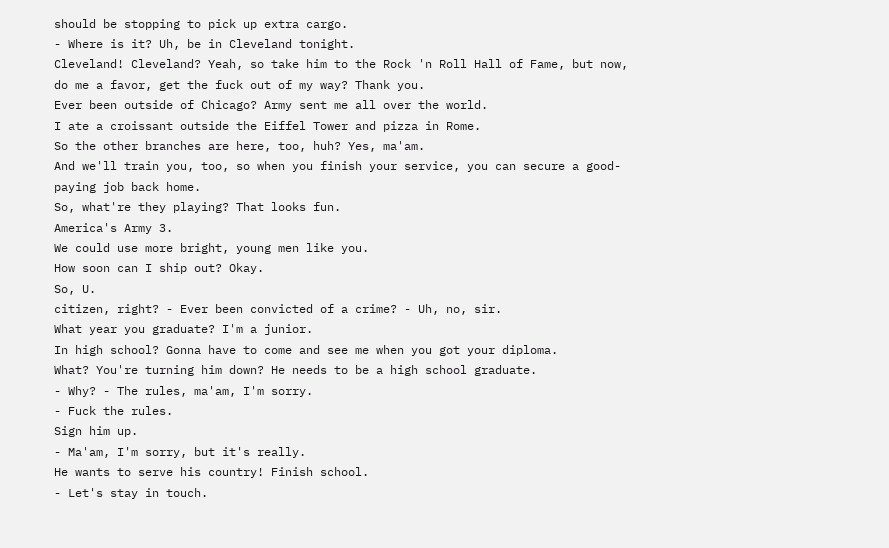should be stopping to pick up extra cargo.
- Where is it? Uh, be in Cleveland tonight.
Cleveland! Cleveland? Yeah, so take him to the Rock 'n Roll Hall of Fame, but now, do me a favor, get the fuck out of my way? Thank you.
Ever been outside of Chicago? Army sent me all over the world.
I ate a croissant outside the Eiffel Tower and pizza in Rome.
So the other branches are here, too, huh? Yes, ma'am.
And we'll train you, too, so when you finish your service, you can secure a good-paying job back home.
So, what're they playing? That looks fun.
America's Army 3.
We could use more bright, young men like you.
How soon can I ship out? Okay.
So, U.
citizen, right? - Ever been convicted of a crime? - Uh, no, sir.
What year you graduate? I'm a junior.
In high school? Gonna have to come and see me when you got your diploma.
What? You're turning him down? He needs to be a high school graduate.
- Why? - The rules, ma'am, I'm sorry.
- Fuck the rules.
Sign him up.
- Ma'am, I'm sorry, but it's really.
He wants to serve his country! Finish school.
- Let's stay in touch.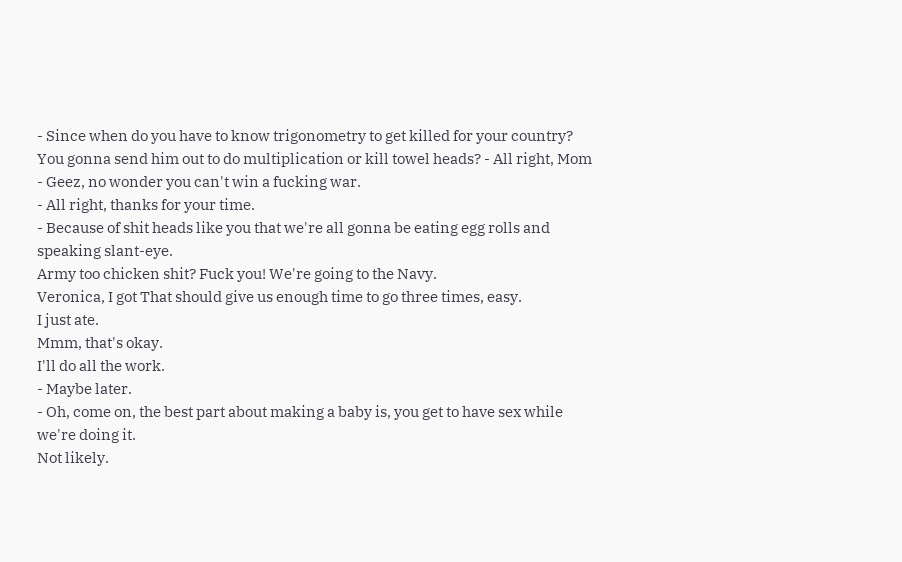- Since when do you have to know trigonometry to get killed for your country? You gonna send him out to do multiplication or kill towel heads? - All right, Mom - Geez, no wonder you can't win a fucking war.
- All right, thanks for your time.
- Because of shit heads like you that we're all gonna be eating egg rolls and speaking slant-eye.
Army too chicken shit? Fuck you! We're going to the Navy.
Veronica, I got That should give us enough time to go three times, easy.
I just ate.
Mmm, that's okay.
I'll do all the work.
- Maybe later.
- Oh, come on, the best part about making a baby is, you get to have sex while we're doing it.
Not likely.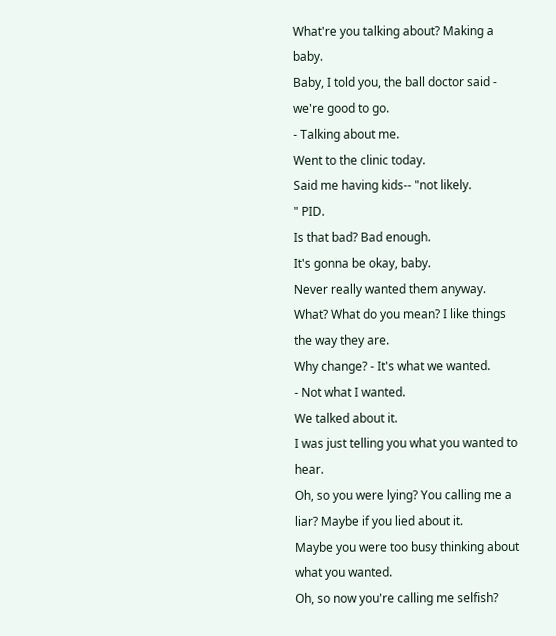What're you talking about? Making a baby.
Baby, I told you, the ball doctor said - we're good to go.
- Talking about me.
Went to the clinic today.
Said me having kids-- "not likely.
" PID.
Is that bad? Bad enough.
It's gonna be okay, baby.
Never really wanted them anyway.
What? What do you mean? I like things the way they are.
Why change? - It's what we wanted.
- Not what I wanted.
We talked about it.
I was just telling you what you wanted to hear.
Oh, so you were lying? You calling me a liar? Maybe if you lied about it.
Maybe you were too busy thinking about what you wanted.
Oh, so now you're calling me selfish?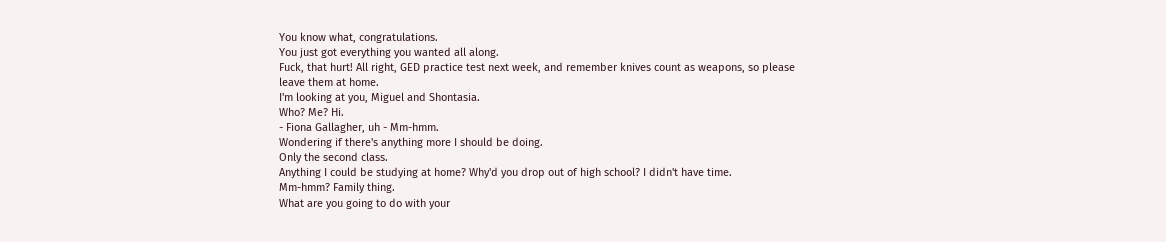You know what, congratulations.
You just got everything you wanted all along.
Fuck, that hurt! All right, GED practice test next week, and remember knives count as weapons, so please leave them at home.
I'm looking at you, Miguel and Shontasia.
Who? Me? Hi.
- Fiona Gallagher, uh - Mm-hmm.
Wondering if there's anything more I should be doing.
Only the second class.
Anything I could be studying at home? Why'd you drop out of high school? I didn't have time.
Mm-hmm? Family thing.
What are you going to do with your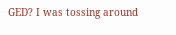GED? I was tossing around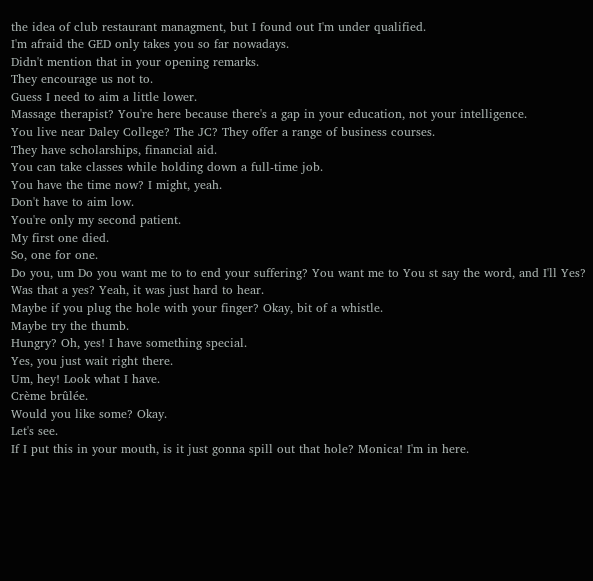the idea of club restaurant managment, but I found out I'm under qualified.
I'm afraid the GED only takes you so far nowadays.
Didn't mention that in your opening remarks.
They encourage us not to.
Guess I need to aim a little lower.
Massage therapist? You're here because there's a gap in your education, not your intelligence.
You live near Daley College? The JC? They offer a range of business courses.
They have scholarships, financial aid.
You can take classes while holding down a full-time job.
You have the time now? I might, yeah.
Don't have to aim low.
You're only my second patient.
My first one died.
So, one for one.
Do you, um Do you want me to to end your suffering? You want me to You st say the word, and I'll Yes? Was that a yes? Yeah, it was just hard to hear.
Maybe if you plug the hole with your finger? Okay, bit of a whistle.
Maybe try the thumb.
Hungry? Oh, yes! I have something special.
Yes, you just wait right there.
Um, hey! Look what I have.
Crème brûlée.
Would you like some? Okay.
Let's see.
If I put this in your mouth, is it just gonna spill out that hole? Monica! I'm in here.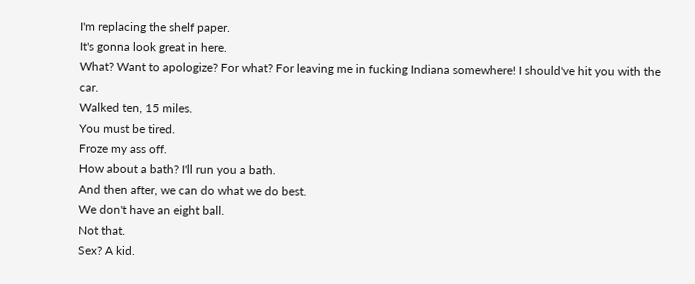I'm replacing the shelf paper.
It's gonna look great in here.
What? Want to apologize? For what? For leaving me in fucking Indiana somewhere! I should've hit you with the car.
Walked ten, 15 miles.
You must be tired.
Froze my ass off.
How about a bath? I'll run you a bath.
And then after, we can do what we do best.
We don't have an eight ball.
Not that.
Sex? A kid.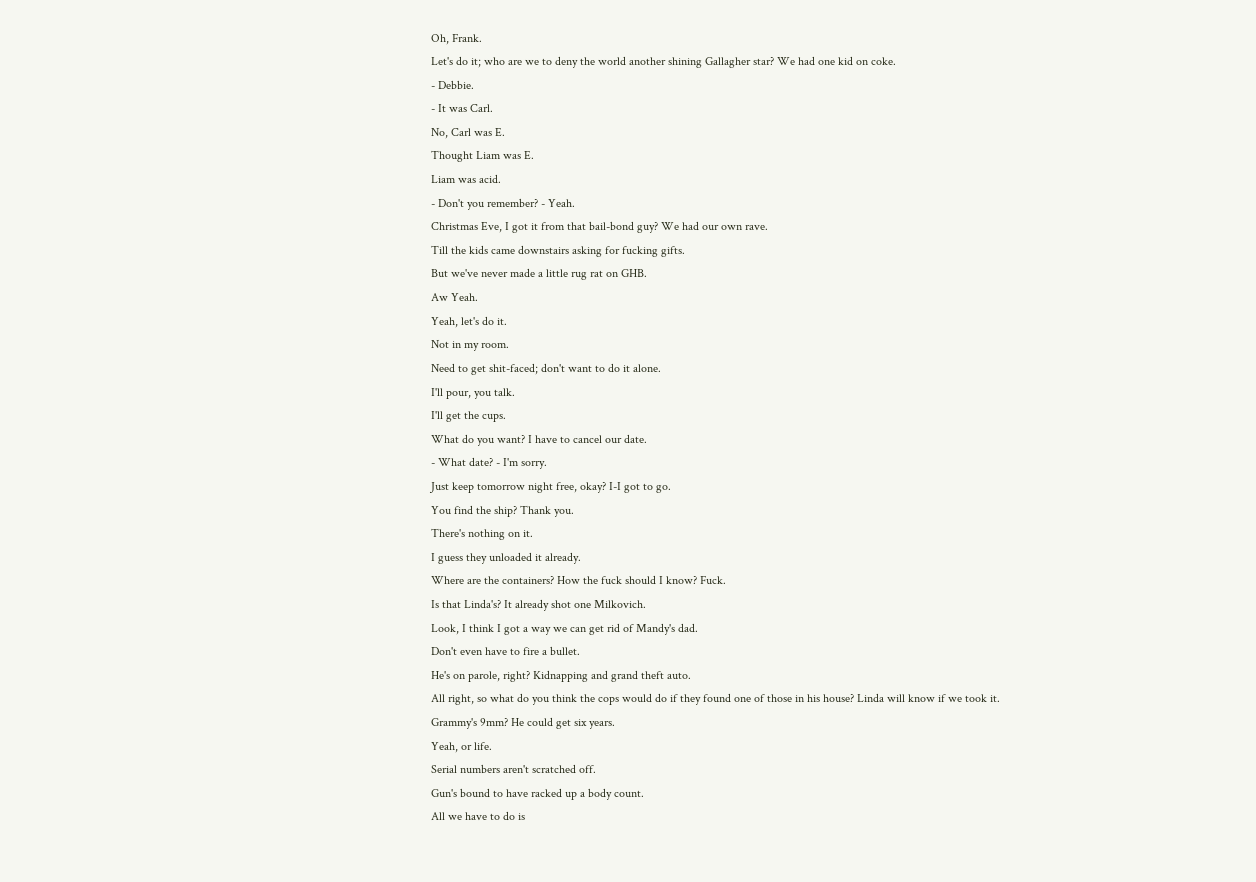Oh, Frank.
Let's do it; who are we to deny the world another shining Gallagher star? We had one kid on coke.
- Debbie.
- It was Carl.
No, Carl was E.
Thought Liam was E.
Liam was acid.
- Don't you remember? - Yeah.
Christmas Eve, I got it from that bail-bond guy? We had our own rave.
Till the kids came downstairs asking for fucking gifts.
But we've never made a little rug rat on GHB.
Aw Yeah.
Yeah, let's do it.
Not in my room.
Need to get shit-faced; don't want to do it alone.
I'll pour, you talk.
I'll get the cups.
What do you want? I have to cancel our date.
- What date? - I'm sorry.
Just keep tomorrow night free, okay? I-I got to go.
You find the ship? Thank you.
There's nothing on it.
I guess they unloaded it already.
Where are the containers? How the fuck should I know? Fuck.
Is that Linda's? It already shot one Milkovich.
Look, I think I got a way we can get rid of Mandy's dad.
Don't even have to fire a bullet.
He's on parole, right? Kidnapping and grand theft auto.
All right, so what do you think the cops would do if they found one of those in his house? Linda will know if we took it.
Grammy's 9mm? He could get six years.
Yeah, or life.
Serial numbers aren't scratched off.
Gun's bound to have racked up a body count.
All we have to do is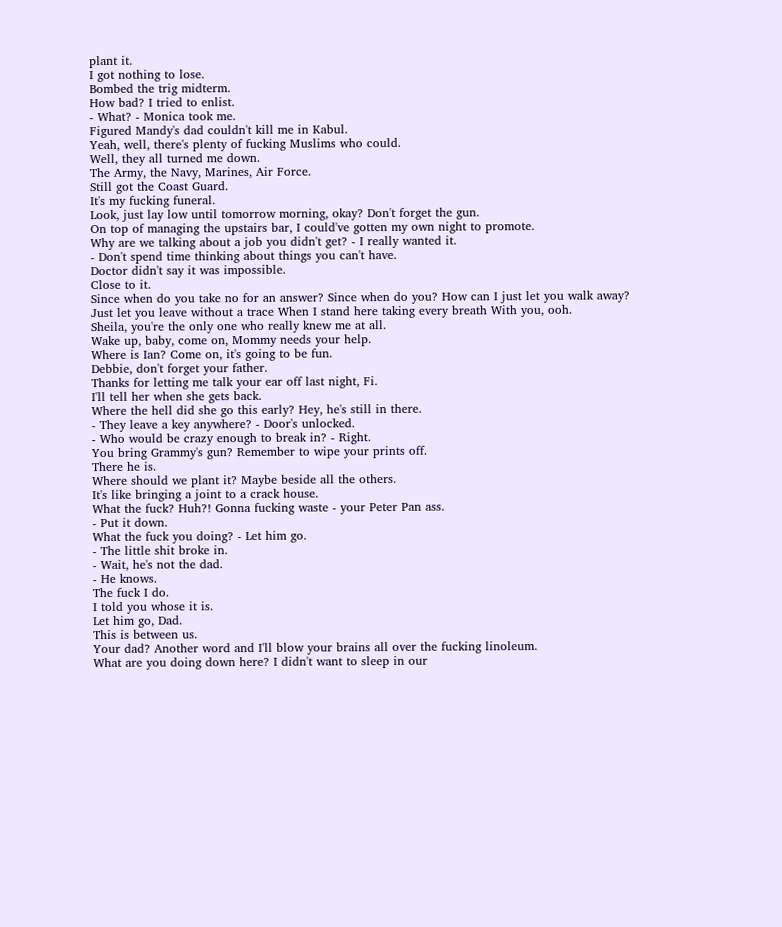plant it.
I got nothing to lose.
Bombed the trig midterm.
How bad? I tried to enlist.
- What? - Monica took me.
Figured Mandy's dad couldn't kill me in Kabul.
Yeah, well, there's plenty of fucking Muslims who could.
Well, they all turned me down.
The Army, the Navy, Marines, Air Force.
Still got the Coast Guard.
It's my fucking funeral.
Look, just lay low until tomorrow morning, okay? Don't forget the gun.
On top of managing the upstairs bar, I could've gotten my own night to promote.
Why are we talking about a job you didn't get? - I really wanted it.
- Don't spend time thinking about things you can't have.
Doctor didn't say it was impossible.
Close to it.
Since when do you take no for an answer? Since when do you? How can I just let you walk away? Just let you leave without a trace When I stand here taking every breath With you, ooh.
Sheila, you're the only one who really knew me at all.
Wake up, baby, come on, Mommy needs your help.
Where is Ian? Come on, it's going to be fun.
Debbie, don't forget your father.
Thanks for letting me talk your ear off last night, Fi.
I'll tell her when she gets back.
Where the hell did she go this early? Hey, he's still in there.
- They leave a key anywhere? - Door's unlocked.
- Who would be crazy enough to break in? - Right.
You bring Grammy's gun? Remember to wipe your prints off.
There he is.
Where should we plant it? Maybe beside all the others.
It's like bringing a joint to a crack house.
What the fuck? Huh?! Gonna fucking waste - your Peter Pan ass.
- Put it down.
What the fuck you doing? - Let him go.
- The little shit broke in.
- Wait, he's not the dad.
- He knows.
The fuck I do.
I told you whose it is.
Let him go, Dad.
This is between us.
Your dad? Another word and I'll blow your brains all over the fucking linoleum.
What are you doing down here? I didn't want to sleep in our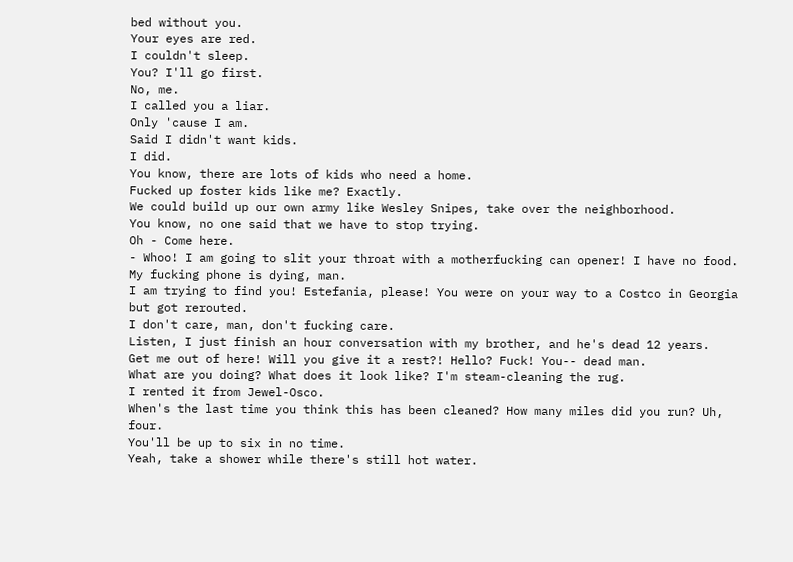bed without you.
Your eyes are red.
I couldn't sleep.
You? I'll go first.
No, me.
I called you a liar.
Only 'cause I am.
Said I didn't want kids.
I did.
You know, there are lots of kids who need a home.
Fucked up foster kids like me? Exactly.
We could build up our own army like Wesley Snipes, take over the neighborhood.
You know, no one said that we have to stop trying.
Oh - Come here.
- Whoo! I am going to slit your throat with a motherfucking can opener! I have no food.
My fucking phone is dying, man.
I am trying to find you! Estefania, please! You were on your way to a Costco in Georgia but got rerouted.
I don't care, man, don't fucking care.
Listen, I just finish an hour conversation with my brother, and he's dead 12 years.
Get me out of here! Will you give it a rest?! Hello? Fuck! You-- dead man.
What are you doing? What does it look like? I'm steam-cleaning the rug.
I rented it from Jewel-Osco.
When's the last time you think this has been cleaned? How many miles did you run? Uh, four.
You'll be up to six in no time.
Yeah, take a shower while there's still hot water.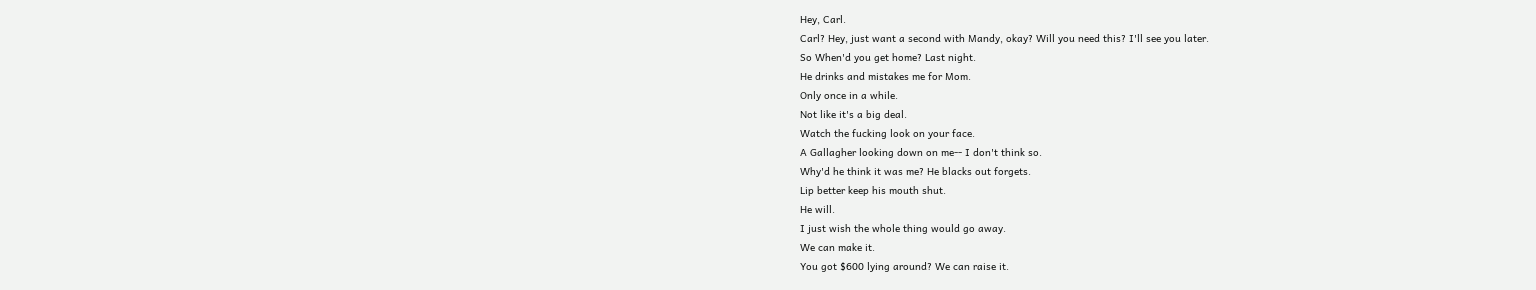Hey, Carl.
Carl? Hey, just want a second with Mandy, okay? Will you need this? I'll see you later.
So When'd you get home? Last night.
He drinks and mistakes me for Mom.
Only once in a while.
Not like it's a big deal.
Watch the fucking look on your face.
A Gallagher looking down on me-- I don't think so.
Why'd he think it was me? He blacks out forgets.
Lip better keep his mouth shut.
He will.
I just wish the whole thing would go away.
We can make it.
You got $600 lying around? We can raise it.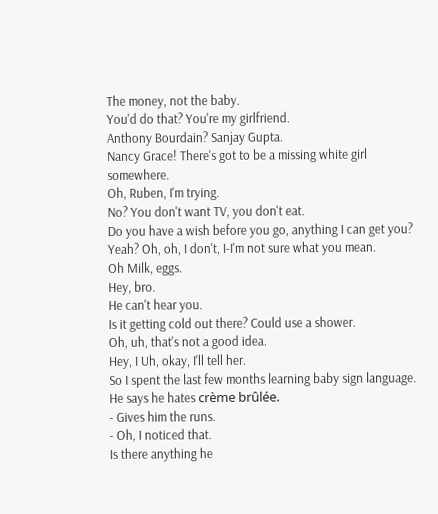The money, not the baby.
You'd do that? You're my girlfriend.
Anthony Bourdain? Sanjay Gupta.
Nancy Grace! There's got to be a missing white girl somewhere.
Oh, Ruben, I'm trying.
No? You don't want TV, you don't eat.
Do you have a wish before you go, anything I can get you? Yeah? Oh, oh, I don't, I-I'm not sure what you mean.
Oh Milk, eggs.
Hey, bro.
He can't hear you.
Is it getting cold out there? Could use a shower.
Oh, uh, that's not a good idea.
Hey, I Uh, okay, I'll tell her.
So I spent the last few months learning baby sign language.
He says he hates crème brûlée.
- Gives him the runs.
- Oh, I noticed that.
Is there anything he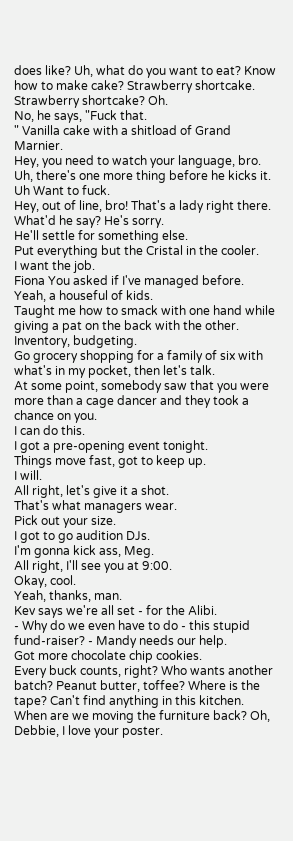does like? Uh, what do you want to eat? Know how to make cake? Strawberry shortcake.
Strawberry shortcake? Oh.
No, he says, "Fuck that.
" Vanilla cake with a shitload of Grand Marnier.
Hey, you need to watch your language, bro.
Uh, there's one more thing before he kicks it.
Uh Want to fuck.
Hey, out of line, bro! That's a lady right there.
What'd he say? He's sorry.
He'll settle for something else.
Put everything but the Cristal in the cooler.
I want the job.
Fiona You asked if I've managed before.
Yeah, a houseful of kids.
Taught me how to smack with one hand while giving a pat on the back with the other.
Inventory, budgeting.
Go grocery shopping for a family of six with what's in my pocket, then let's talk.
At some point, somebody saw that you were more than a cage dancer and they took a chance on you.
I can do this.
I got a pre-opening event tonight.
Things move fast, got to keep up.
I will.
All right, let's give it a shot.
That's what managers wear.
Pick out your size.
I got to go audition DJs.
I'm gonna kick ass, Meg.
All right, I'll see you at 9:00.
Okay, cool.
Yeah, thanks, man.
Kev says we're all set - for the Alibi.
- Why do we even have to do - this stupid fund-raiser? - Mandy needs our help.
Got more chocolate chip cookies.
Every buck counts, right? Who wants another batch? Peanut butter, toffee? Where is the tape? Can't find anything in this kitchen.
When are we moving the furniture back? Oh, Debbie, I love your poster.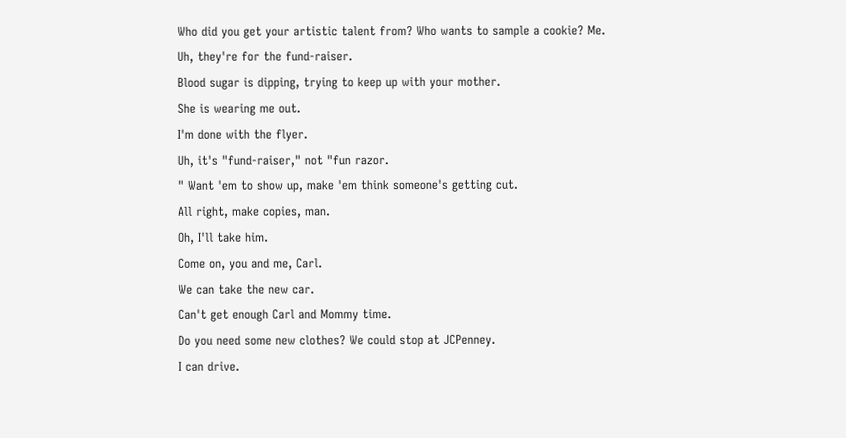Who did you get your artistic talent from? Who wants to sample a cookie? Me.
Uh, they're for the fund-raiser.
Blood sugar is dipping, trying to keep up with your mother.
She is wearing me out.
I'm done with the flyer.
Uh, it's "fund-raiser," not "fun razor.
" Want 'em to show up, make 'em think someone's getting cut.
All right, make copies, man.
Oh, I'll take him.
Come on, you and me, Carl.
We can take the new car.
Can't get enough Carl and Mommy time.
Do you need some new clothes? We could stop at JCPenney.
I can drive.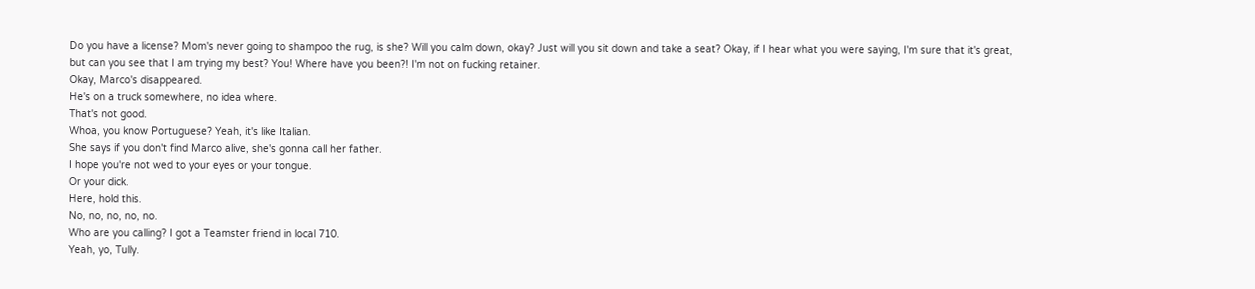Do you have a license? Mom's never going to shampoo the rug, is she? Will you calm down, okay? Just will you sit down and take a seat? Okay, if I hear what you were saying, I'm sure that it's great, but can you see that I am trying my best? You! Where have you been?! I'm not on fucking retainer.
Okay, Marco's disappeared.
He's on a truck somewhere, no idea where.
That's not good.
Whoa, you know Portuguese? Yeah, it's like Italian.
She says if you don't find Marco alive, she's gonna call her father.
I hope you're not wed to your eyes or your tongue.
Or your dick.
Here, hold this.
No, no, no, no, no.
Who are you calling? I got a Teamster friend in local 710.
Yeah, yo, Tully.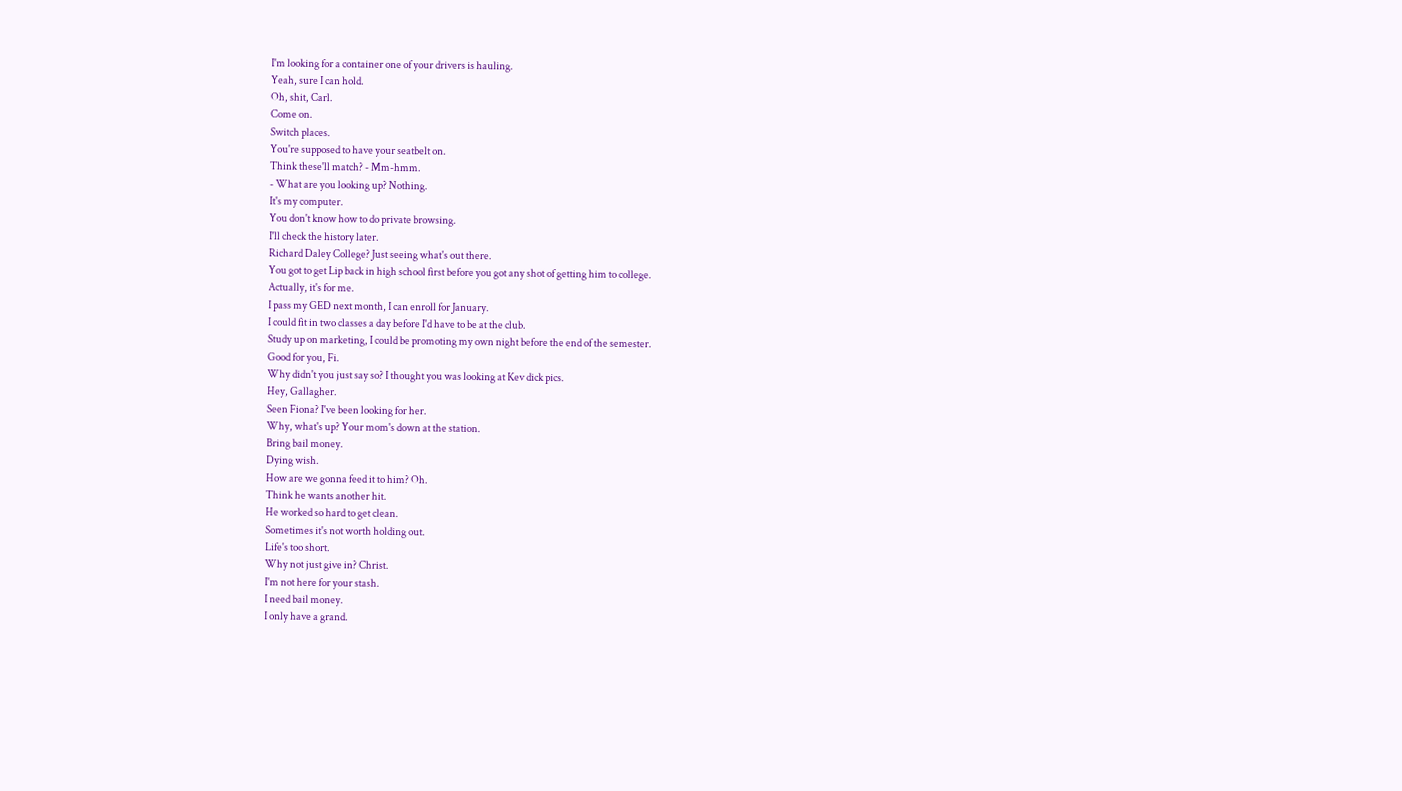I'm looking for a container one of your drivers is hauling.
Yeah, sure I can hold.
Oh, shit, Carl.
Come on.
Switch places.
You're supposed to have your seatbelt on.
Think these'll match? - Mm-hmm.
- What are you looking up? Nothing.
It's my computer.
You don't know how to do private browsing.
I'll check the history later.
Richard Daley College? Just seeing what's out there.
You got to get Lip back in high school first before you got any shot of getting him to college.
Actually, it's for me.
I pass my GED next month, I can enroll for January.
I could fit in two classes a day before I'd have to be at the club.
Study up on marketing, I could be promoting my own night before the end of the semester.
Good for you, Fi.
Why didn't you just say so? I thought you was looking at Kev dick pics.
Hey, Gallagher.
Seen Fiona? I've been looking for her.
Why, what's up? Your mom's down at the station.
Bring bail money.
Dying wish.
How are we gonna feed it to him? Oh.
Think he wants another hit.
He worked so hard to get clean.
Sometimes it's not worth holding out.
Life's too short.
Why not just give in? Christ.
I'm not here for your stash.
I need bail money.
I only have a grand.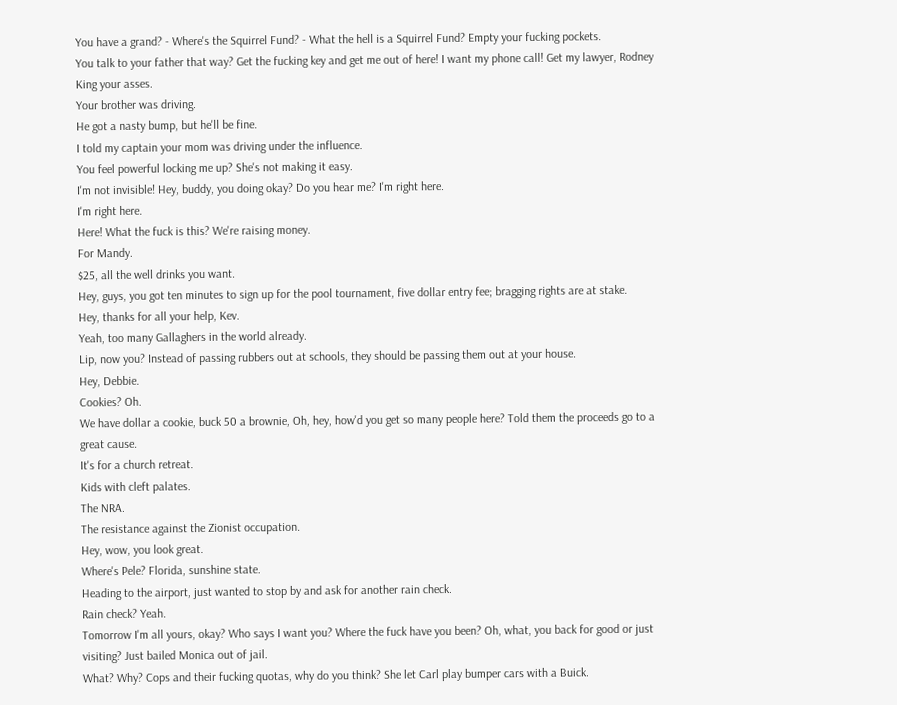You have a grand? - Where's the Squirrel Fund? - What the hell is a Squirrel Fund? Empty your fucking pockets.
You talk to your father that way? Get the fucking key and get me out of here! I want my phone call! Get my lawyer, Rodney King your asses.
Your brother was driving.
He got a nasty bump, but he'll be fine.
I told my captain your mom was driving under the influence.
You feel powerful locking me up? She's not making it easy.
I'm not invisible! Hey, buddy, you doing okay? Do you hear me? I'm right here.
I'm right here.
Here! What the fuck is this? We're raising money.
For Mandy.
$25, all the well drinks you want.
Hey, guys, you got ten minutes to sign up for the pool tournament, five dollar entry fee; bragging rights are at stake.
Hey, thanks for all your help, Kev.
Yeah, too many Gallaghers in the world already.
Lip, now you? Instead of passing rubbers out at schools, they should be passing them out at your house.
Hey, Debbie.
Cookies? Oh.
We have dollar a cookie, buck 50 a brownie, Oh, hey, how'd you get so many people here? Told them the proceeds go to a great cause.
It's for a church retreat.
Kids with cleft palates.
The NRA.
The resistance against the Zionist occupation.
Hey, wow, you look great.
Where's Pele? Florida, sunshine state.
Heading to the airport, just wanted to stop by and ask for another rain check.
Rain check? Yeah.
Tomorrow I'm all yours, okay? Who says I want you? Where the fuck have you been? Oh, what, you back for good or just visiting? Just bailed Monica out of jail.
What? Why? Cops and their fucking quotas, why do you think? She let Carl play bumper cars with a Buick.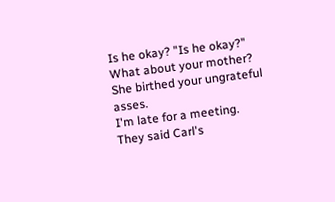Is he okay? "Is he okay?" What about your mother? She birthed your ungrateful asses.
I'm late for a meeting.
They said Carl's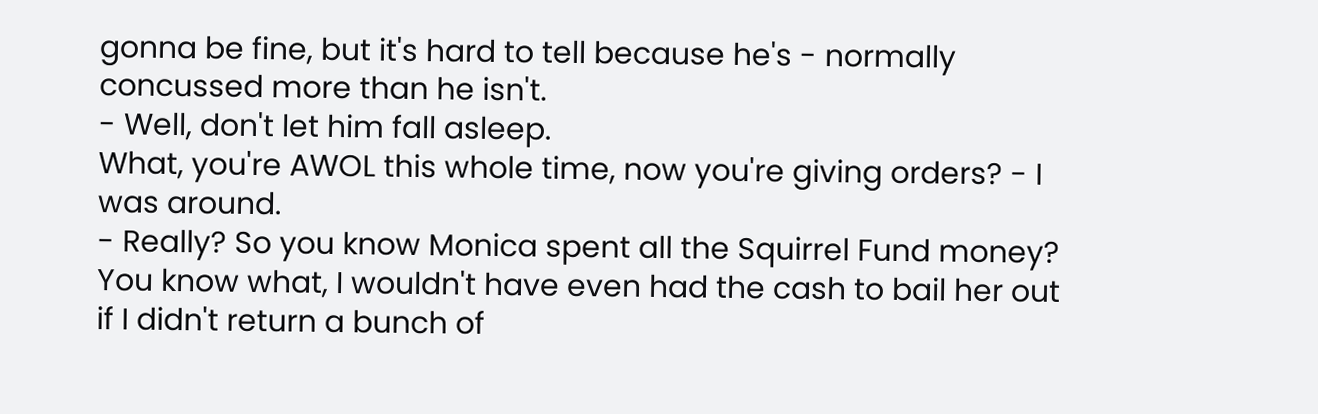gonna be fine, but it's hard to tell because he's - normally concussed more than he isn't.
- Well, don't let him fall asleep.
What, you're AWOL this whole time, now you're giving orders? - I was around.
- Really? So you know Monica spent all the Squirrel Fund money? You know what, I wouldn't have even had the cash to bail her out if I didn't return a bunch of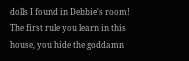dolls I found in Debbie's room! The first rule you learn in this house, you hide the goddamn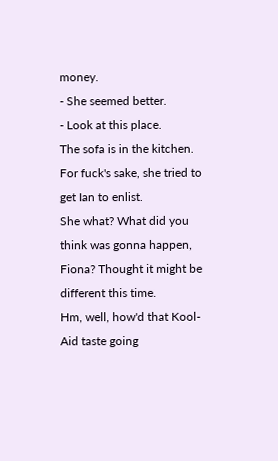money.
- She seemed better.
- Look at this place.
The sofa is in the kitchen.
For fuck's sake, she tried to get Ian to enlist.
She what? What did you think was gonna happen, Fiona? Thought it might be different this time.
Hm, well, how'd that Kool-Aid taste going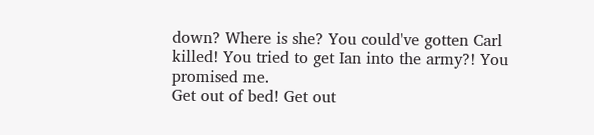down? Where is she? You could've gotten Carl killed! You tried to get Ian into the army?! You promised me.
Get out of bed! Get out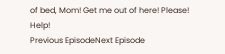of bed, Mom! Get me out of here! Please! Help!
Previous EpisodeNext Episode